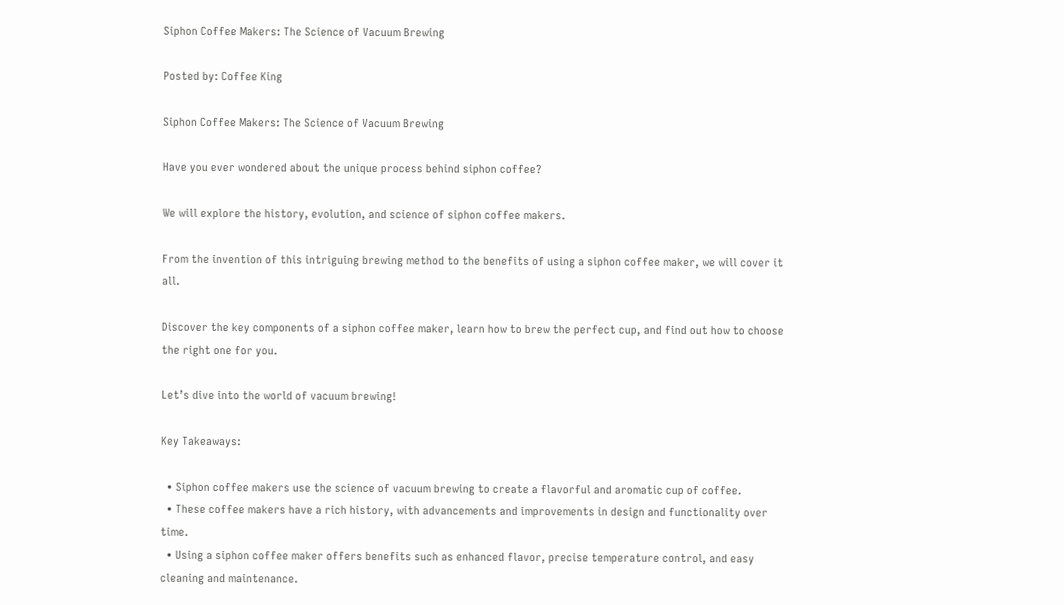Siphon Coffee Makers: The Science of Vacuum Brewing

Posted by: Coffee King

Siphon Coffee Makers: The Science of Vacuum Brewing

Have you ever wondered about the unique process behind siphon coffee?

We will explore the history, evolution, and science of siphon coffee makers.

From the invention of this intriguing brewing method to the benefits of using a siphon coffee maker, we will cover it all.

Discover the key components of a siphon coffee maker, learn how to brew the perfect cup, and find out how to choose the right one for you.

Let’s dive into the world of vacuum brewing!

Key Takeaways:

  • Siphon coffee makers use the science of vacuum brewing to create a flavorful and aromatic cup of coffee.
  • These coffee makers have a rich history, with advancements and improvements in design and functionality over time.
  • Using a siphon coffee maker offers benefits such as enhanced flavor, precise temperature control, and easy cleaning and maintenance.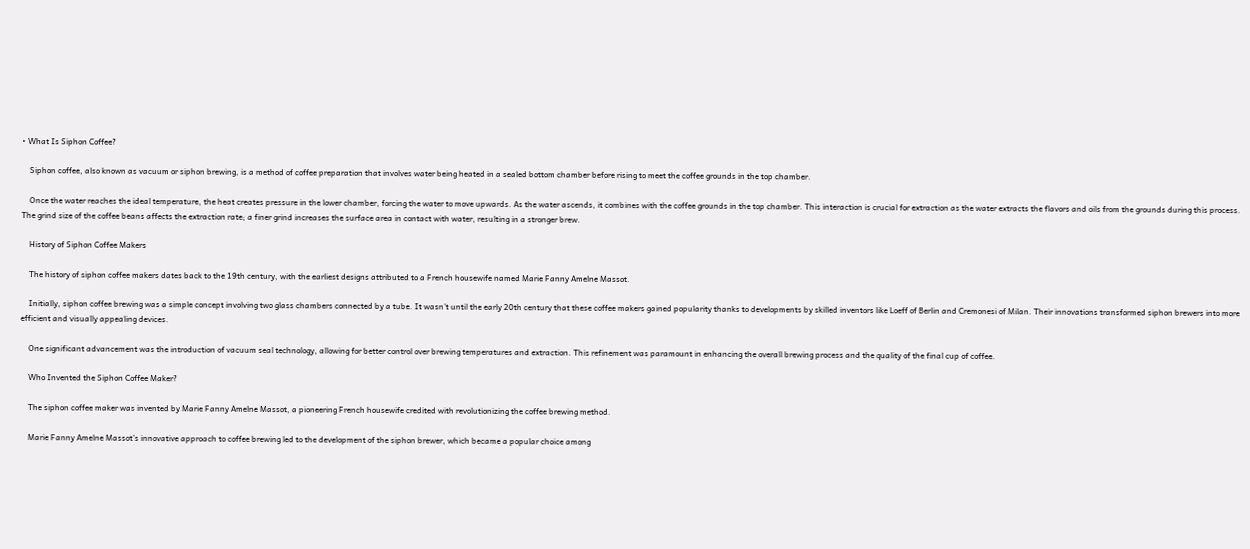• What Is Siphon Coffee?

    Siphon coffee, also known as vacuum or siphon brewing, is a method of coffee preparation that involves water being heated in a sealed bottom chamber before rising to meet the coffee grounds in the top chamber.

    Once the water reaches the ideal temperature, the heat creates pressure in the lower chamber, forcing the water to move upwards. As the water ascends, it combines with the coffee grounds in the top chamber. This interaction is crucial for extraction as the water extracts the flavors and oils from the grounds during this process. The grind size of the coffee beans affects the extraction rate; a finer grind increases the surface area in contact with water, resulting in a stronger brew.

    History of Siphon Coffee Makers

    The history of siphon coffee makers dates back to the 19th century, with the earliest designs attributed to a French housewife named Marie Fanny Amelne Massot.

    Initially, siphon coffee brewing was a simple concept involving two glass chambers connected by a tube. It wasn’t until the early 20th century that these coffee makers gained popularity thanks to developments by skilled inventors like Loeff of Berlin and Cremonesi of Milan. Their innovations transformed siphon brewers into more efficient and visually appealing devices.

    One significant advancement was the introduction of vacuum seal technology, allowing for better control over brewing temperatures and extraction. This refinement was paramount in enhancing the overall brewing process and the quality of the final cup of coffee.

    Who Invented the Siphon Coffee Maker?

    The siphon coffee maker was invented by Marie Fanny Amelne Massot, a pioneering French housewife credited with revolutionizing the coffee brewing method.

    Marie Fanny Amelne Massot’s innovative approach to coffee brewing led to the development of the siphon brewer, which became a popular choice among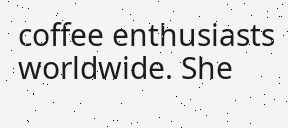coffee enthusiasts worldwide. She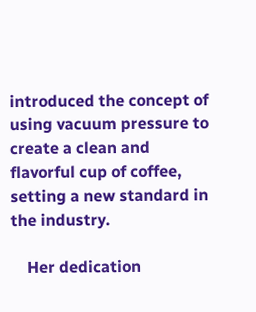introduced the concept of using vacuum pressure to create a clean and flavorful cup of coffee, setting a new standard in the industry.

    Her dedication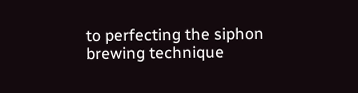to perfecting the siphon brewing technique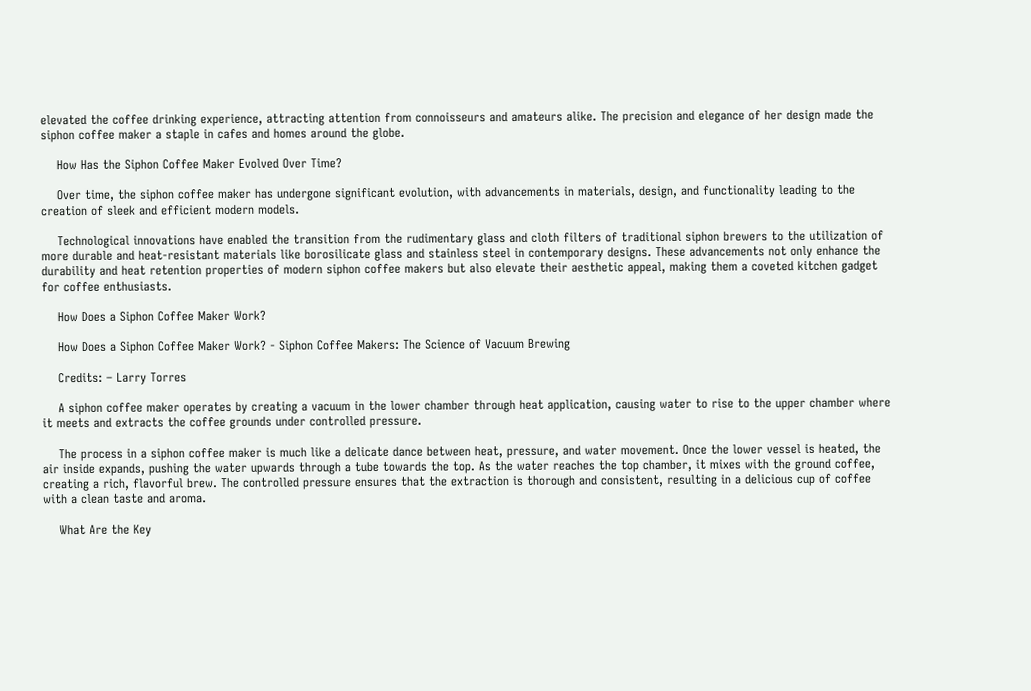elevated the coffee drinking experience, attracting attention from connoisseurs and amateurs alike. The precision and elegance of her design made the siphon coffee maker a staple in cafes and homes around the globe.

    How Has the Siphon Coffee Maker Evolved Over Time?

    Over time, the siphon coffee maker has undergone significant evolution, with advancements in materials, design, and functionality leading to the creation of sleek and efficient modern models.

    Technological innovations have enabled the transition from the rudimentary glass and cloth filters of traditional siphon brewers to the utilization of more durable and heat-resistant materials like borosilicate glass and stainless steel in contemporary designs. These advancements not only enhance the durability and heat retention properties of modern siphon coffee makers but also elevate their aesthetic appeal, making them a coveted kitchen gadget for coffee enthusiasts.

    How Does a Siphon Coffee Maker Work?

    How Does a Siphon Coffee Maker Work? - Siphon Coffee Makers: The Science of Vacuum Brewing

    Credits: – Larry Torres

    A siphon coffee maker operates by creating a vacuum in the lower chamber through heat application, causing water to rise to the upper chamber where it meets and extracts the coffee grounds under controlled pressure.

    The process in a siphon coffee maker is much like a delicate dance between heat, pressure, and water movement. Once the lower vessel is heated, the air inside expands, pushing the water upwards through a tube towards the top. As the water reaches the top chamber, it mixes with the ground coffee, creating a rich, flavorful brew. The controlled pressure ensures that the extraction is thorough and consistent, resulting in a delicious cup of coffee with a clean taste and aroma.

    What Are the Key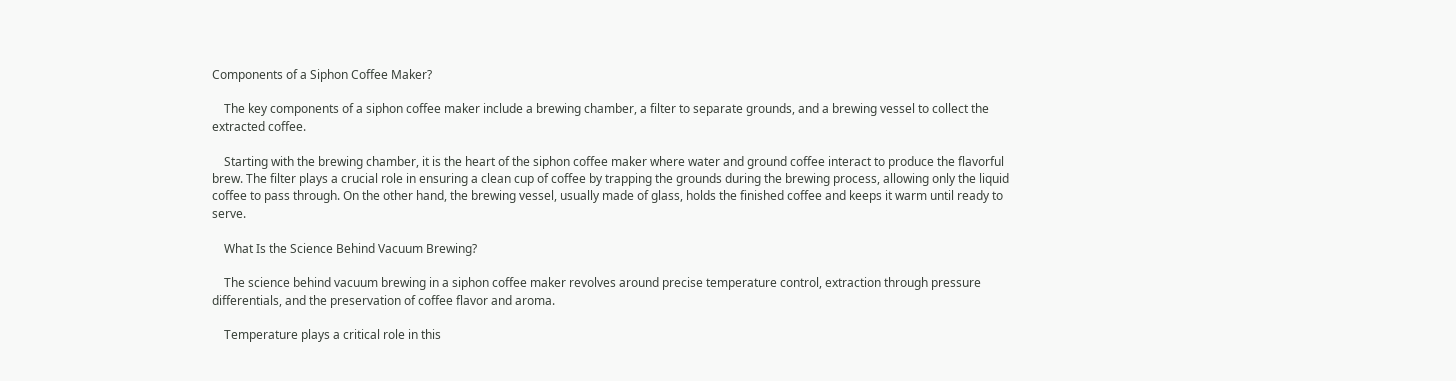Components of a Siphon Coffee Maker?

    The key components of a siphon coffee maker include a brewing chamber, a filter to separate grounds, and a brewing vessel to collect the extracted coffee.

    Starting with the brewing chamber, it is the heart of the siphon coffee maker where water and ground coffee interact to produce the flavorful brew. The filter plays a crucial role in ensuring a clean cup of coffee by trapping the grounds during the brewing process, allowing only the liquid coffee to pass through. On the other hand, the brewing vessel, usually made of glass, holds the finished coffee and keeps it warm until ready to serve.

    What Is the Science Behind Vacuum Brewing?

    The science behind vacuum brewing in a siphon coffee maker revolves around precise temperature control, extraction through pressure differentials, and the preservation of coffee flavor and aroma.

    Temperature plays a critical role in this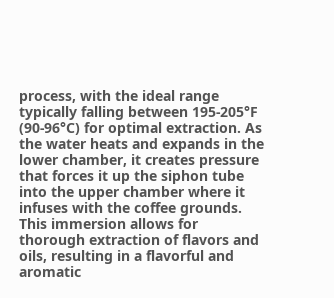process, with the ideal range typically falling between 195-205°F (90-96°C) for optimal extraction. As the water heats and expands in the lower chamber, it creates pressure that forces it up the siphon tube into the upper chamber where it infuses with the coffee grounds. This immersion allows for thorough extraction of flavors and oils, resulting in a flavorful and aromatic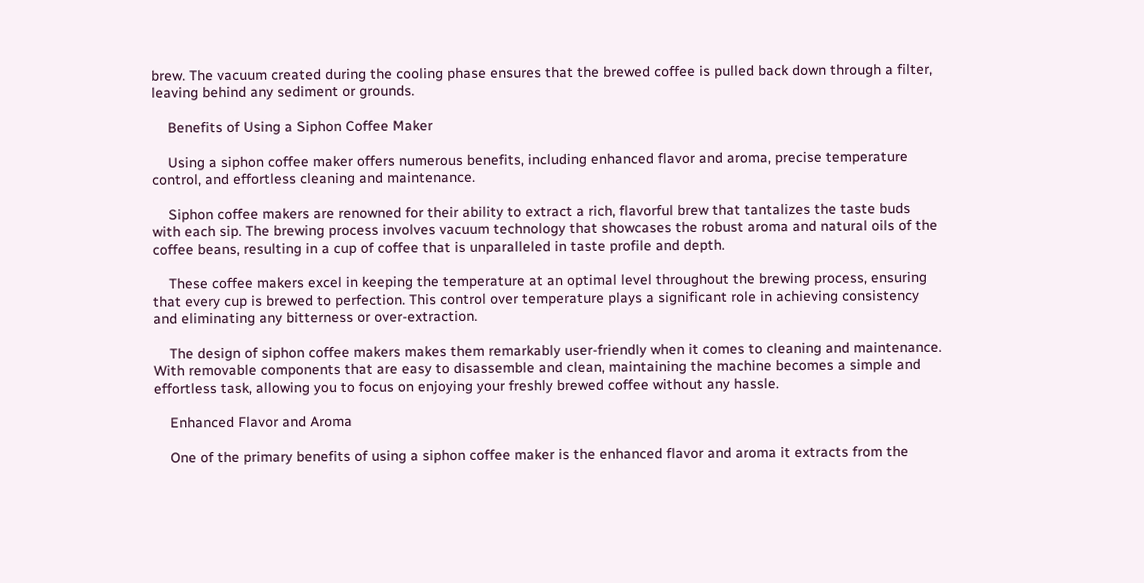brew. The vacuum created during the cooling phase ensures that the brewed coffee is pulled back down through a filter, leaving behind any sediment or grounds.

    Benefits of Using a Siphon Coffee Maker

    Using a siphon coffee maker offers numerous benefits, including enhanced flavor and aroma, precise temperature control, and effortless cleaning and maintenance.

    Siphon coffee makers are renowned for their ability to extract a rich, flavorful brew that tantalizes the taste buds with each sip. The brewing process involves vacuum technology that showcases the robust aroma and natural oils of the coffee beans, resulting in a cup of coffee that is unparalleled in taste profile and depth.

    These coffee makers excel in keeping the temperature at an optimal level throughout the brewing process, ensuring that every cup is brewed to perfection. This control over temperature plays a significant role in achieving consistency and eliminating any bitterness or over-extraction.

    The design of siphon coffee makers makes them remarkably user-friendly when it comes to cleaning and maintenance. With removable components that are easy to disassemble and clean, maintaining the machine becomes a simple and effortless task, allowing you to focus on enjoying your freshly brewed coffee without any hassle.

    Enhanced Flavor and Aroma

    One of the primary benefits of using a siphon coffee maker is the enhanced flavor and aroma it extracts from the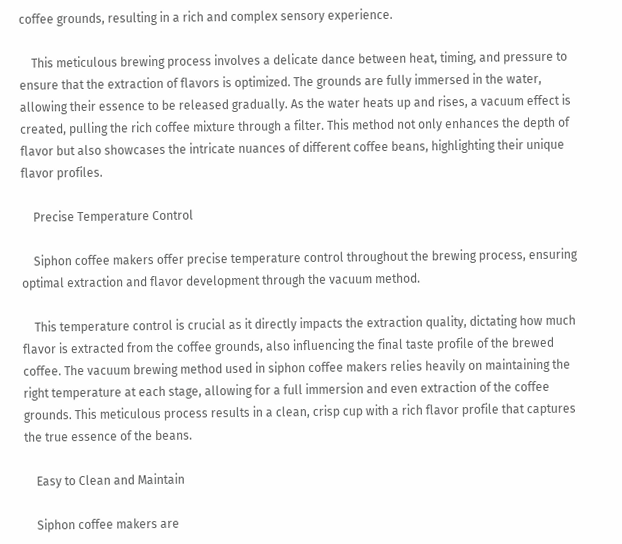coffee grounds, resulting in a rich and complex sensory experience.

    This meticulous brewing process involves a delicate dance between heat, timing, and pressure to ensure that the extraction of flavors is optimized. The grounds are fully immersed in the water, allowing their essence to be released gradually. As the water heats up and rises, a vacuum effect is created, pulling the rich coffee mixture through a filter. This method not only enhances the depth of flavor but also showcases the intricate nuances of different coffee beans, highlighting their unique flavor profiles.

    Precise Temperature Control

    Siphon coffee makers offer precise temperature control throughout the brewing process, ensuring optimal extraction and flavor development through the vacuum method.

    This temperature control is crucial as it directly impacts the extraction quality, dictating how much flavor is extracted from the coffee grounds, also influencing the final taste profile of the brewed coffee. The vacuum brewing method used in siphon coffee makers relies heavily on maintaining the right temperature at each stage, allowing for a full immersion and even extraction of the coffee grounds. This meticulous process results in a clean, crisp cup with a rich flavor profile that captures the true essence of the beans.

    Easy to Clean and Maintain

    Siphon coffee makers are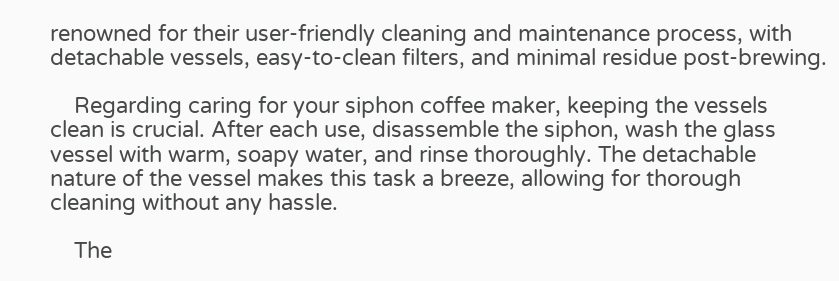renowned for their user-friendly cleaning and maintenance process, with detachable vessels, easy-to-clean filters, and minimal residue post-brewing.

    Regarding caring for your siphon coffee maker, keeping the vessels clean is crucial. After each use, disassemble the siphon, wash the glass vessel with warm, soapy water, and rinse thoroughly. The detachable nature of the vessel makes this task a breeze, allowing for thorough cleaning without any hassle.

    The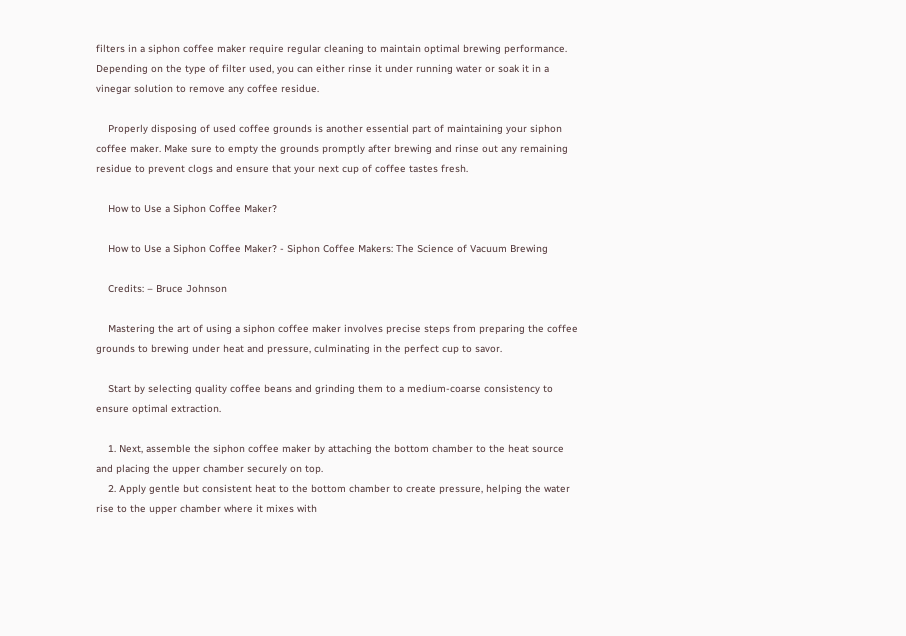filters in a siphon coffee maker require regular cleaning to maintain optimal brewing performance. Depending on the type of filter used, you can either rinse it under running water or soak it in a vinegar solution to remove any coffee residue.

    Properly disposing of used coffee grounds is another essential part of maintaining your siphon coffee maker. Make sure to empty the grounds promptly after brewing and rinse out any remaining residue to prevent clogs and ensure that your next cup of coffee tastes fresh.

    How to Use a Siphon Coffee Maker?

    How to Use a Siphon Coffee Maker? - Siphon Coffee Makers: The Science of Vacuum Brewing

    Credits: – Bruce Johnson

    Mastering the art of using a siphon coffee maker involves precise steps from preparing the coffee grounds to brewing under heat and pressure, culminating in the perfect cup to savor.

    Start by selecting quality coffee beans and grinding them to a medium-coarse consistency to ensure optimal extraction.

    1. Next, assemble the siphon coffee maker by attaching the bottom chamber to the heat source and placing the upper chamber securely on top.
    2. Apply gentle but consistent heat to the bottom chamber to create pressure, helping the water rise to the upper chamber where it mixes with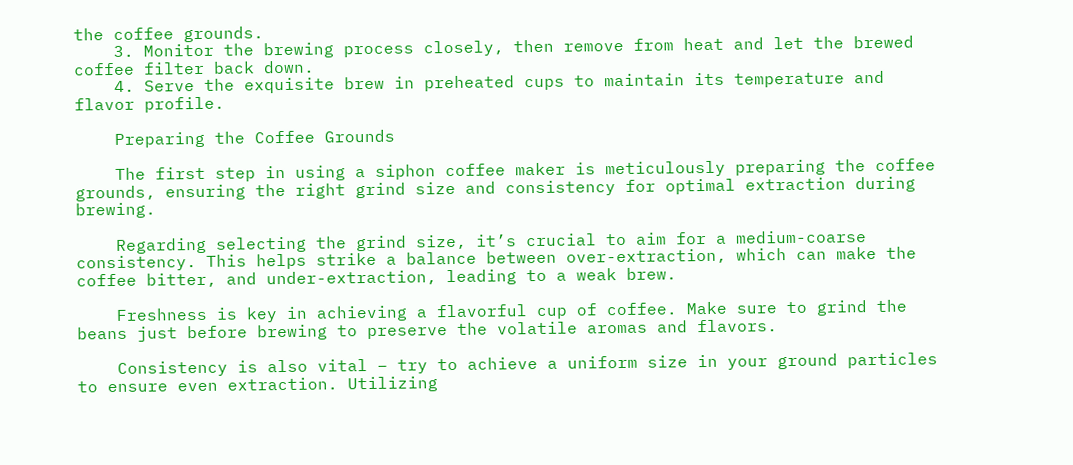the coffee grounds.
    3. Monitor the brewing process closely, then remove from heat and let the brewed coffee filter back down.
    4. Serve the exquisite brew in preheated cups to maintain its temperature and flavor profile.

    Preparing the Coffee Grounds

    The first step in using a siphon coffee maker is meticulously preparing the coffee grounds, ensuring the right grind size and consistency for optimal extraction during brewing.

    Regarding selecting the grind size, it’s crucial to aim for a medium-coarse consistency. This helps strike a balance between over-extraction, which can make the coffee bitter, and under-extraction, leading to a weak brew.

    Freshness is key in achieving a flavorful cup of coffee. Make sure to grind the beans just before brewing to preserve the volatile aromas and flavors.

    Consistency is also vital – try to achieve a uniform size in your ground particles to ensure even extraction. Utilizing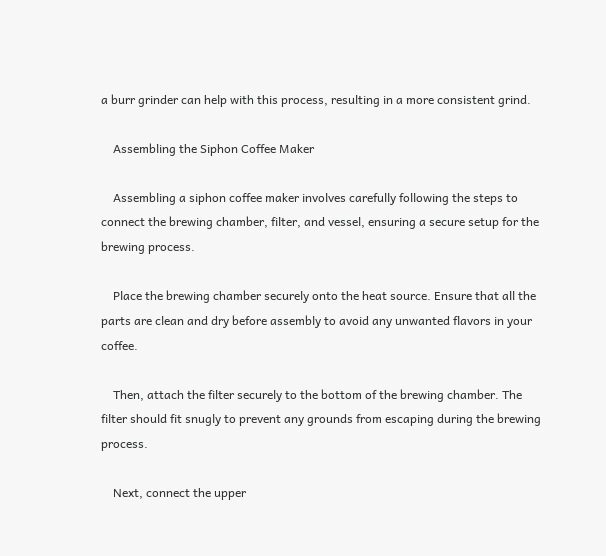a burr grinder can help with this process, resulting in a more consistent grind.

    Assembling the Siphon Coffee Maker

    Assembling a siphon coffee maker involves carefully following the steps to connect the brewing chamber, filter, and vessel, ensuring a secure setup for the brewing process.

    Place the brewing chamber securely onto the heat source. Ensure that all the parts are clean and dry before assembly to avoid any unwanted flavors in your coffee.

    Then, attach the filter securely to the bottom of the brewing chamber. The filter should fit snugly to prevent any grounds from escaping during the brewing process.

    Next, connect the upper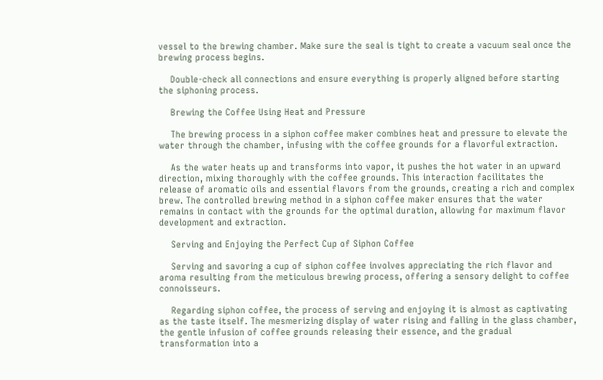vessel to the brewing chamber. Make sure the seal is tight to create a vacuum seal once the brewing process begins.

    Double-check all connections and ensure everything is properly aligned before starting the siphoning process.

    Brewing the Coffee Using Heat and Pressure

    The brewing process in a siphon coffee maker combines heat and pressure to elevate the water through the chamber, infusing with the coffee grounds for a flavorful extraction.

    As the water heats up and transforms into vapor, it pushes the hot water in an upward direction, mixing thoroughly with the coffee grounds. This interaction facilitates the release of aromatic oils and essential flavors from the grounds, creating a rich and complex brew. The controlled brewing method in a siphon coffee maker ensures that the water remains in contact with the grounds for the optimal duration, allowing for maximum flavor development and extraction.

    Serving and Enjoying the Perfect Cup of Siphon Coffee

    Serving and savoring a cup of siphon coffee involves appreciating the rich flavor and aroma resulting from the meticulous brewing process, offering a sensory delight to coffee connoisseurs.

    Regarding siphon coffee, the process of serving and enjoying it is almost as captivating as the taste itself. The mesmerizing display of water rising and falling in the glass chamber, the gentle infusion of coffee grounds releasing their essence, and the gradual transformation into a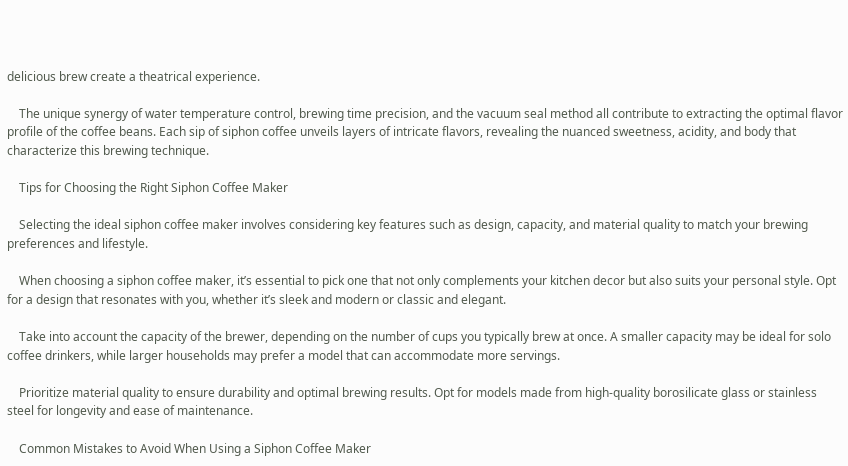delicious brew create a theatrical experience.

    The unique synergy of water temperature control, brewing time precision, and the vacuum seal method all contribute to extracting the optimal flavor profile of the coffee beans. Each sip of siphon coffee unveils layers of intricate flavors, revealing the nuanced sweetness, acidity, and body that characterize this brewing technique.

    Tips for Choosing the Right Siphon Coffee Maker

    Selecting the ideal siphon coffee maker involves considering key features such as design, capacity, and material quality to match your brewing preferences and lifestyle.

    When choosing a siphon coffee maker, it’s essential to pick one that not only complements your kitchen decor but also suits your personal style. Opt for a design that resonates with you, whether it’s sleek and modern or classic and elegant.

    Take into account the capacity of the brewer, depending on the number of cups you typically brew at once. A smaller capacity may be ideal for solo coffee drinkers, while larger households may prefer a model that can accommodate more servings.

    Prioritize material quality to ensure durability and optimal brewing results. Opt for models made from high-quality borosilicate glass or stainless steel for longevity and ease of maintenance.

    Common Mistakes to Avoid When Using a Siphon Coffee Maker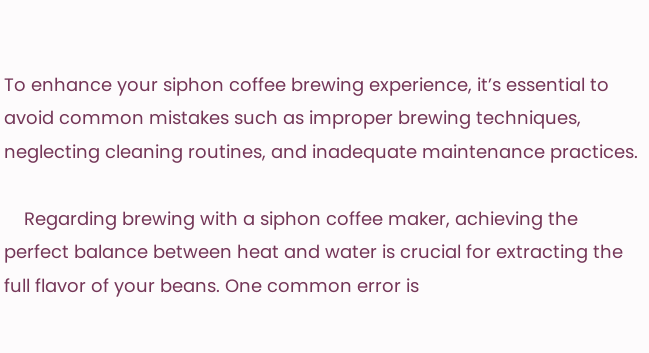To enhance your siphon coffee brewing experience, it’s essential to avoid common mistakes such as improper brewing techniques, neglecting cleaning routines, and inadequate maintenance practices.

    Regarding brewing with a siphon coffee maker, achieving the perfect balance between heat and water is crucial for extracting the full flavor of your beans. One common error is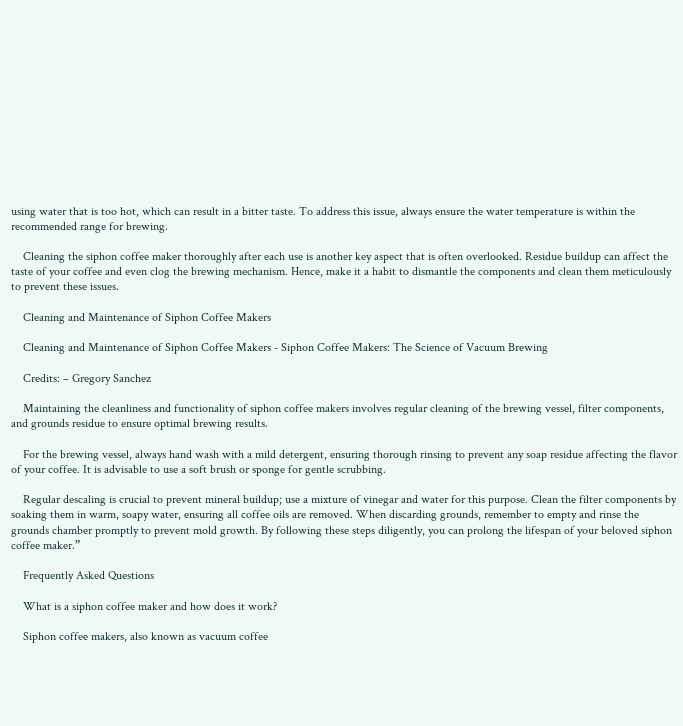using water that is too hot, which can result in a bitter taste. To address this issue, always ensure the water temperature is within the recommended range for brewing.

    Cleaning the siphon coffee maker thoroughly after each use is another key aspect that is often overlooked. Residue buildup can affect the taste of your coffee and even clog the brewing mechanism. Hence, make it a habit to dismantle the components and clean them meticulously to prevent these issues.

    Cleaning and Maintenance of Siphon Coffee Makers

    Cleaning and Maintenance of Siphon Coffee Makers - Siphon Coffee Makers: The Science of Vacuum Brewing

    Credits: – Gregory Sanchez

    Maintaining the cleanliness and functionality of siphon coffee makers involves regular cleaning of the brewing vessel, filter components, and grounds residue to ensure optimal brewing results.

    For the brewing vessel, always hand wash with a mild detergent, ensuring thorough rinsing to prevent any soap residue affecting the flavor of your coffee. It is advisable to use a soft brush or sponge for gentle scrubbing.

    Regular descaling is crucial to prevent mineral buildup; use a mixture of vinegar and water for this purpose. Clean the filter components by soaking them in warm, soapy water, ensuring all coffee oils are removed. When discarding grounds, remember to empty and rinse the grounds chamber promptly to prevent mold growth. By following these steps diligently, you can prolong the lifespan of your beloved siphon coffee maker.”

    Frequently Asked Questions

    What is a siphon coffee maker and how does it work?

    Siphon coffee makers, also known as vacuum coffee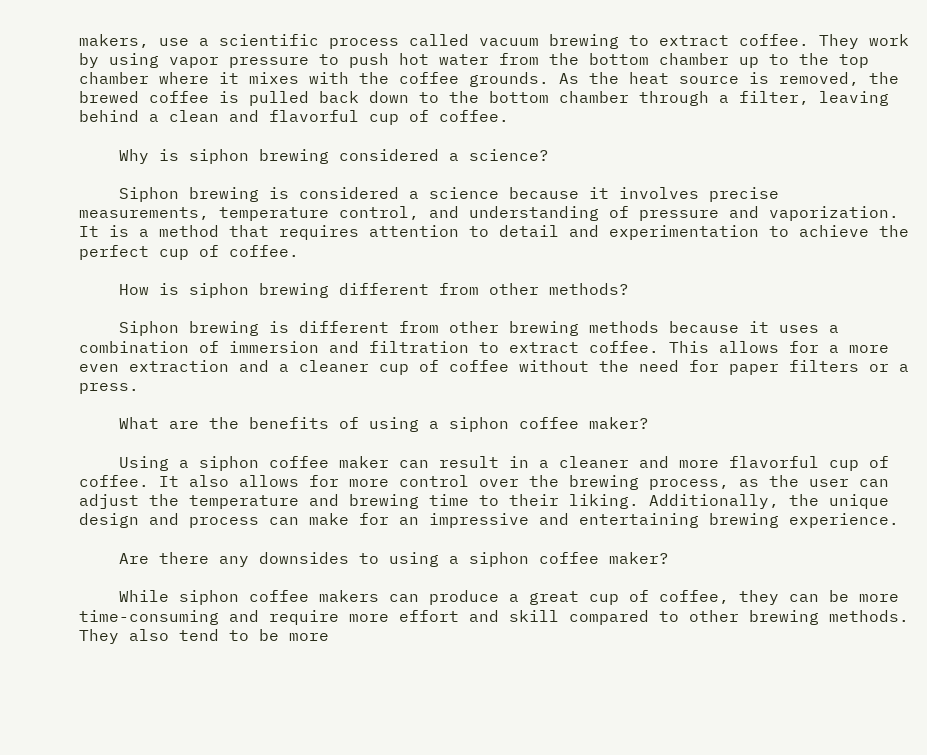makers, use a scientific process called vacuum brewing to extract coffee. They work by using vapor pressure to push hot water from the bottom chamber up to the top chamber where it mixes with the coffee grounds. As the heat source is removed, the brewed coffee is pulled back down to the bottom chamber through a filter, leaving behind a clean and flavorful cup of coffee.

    Why is siphon brewing considered a science?

    Siphon brewing is considered a science because it involves precise measurements, temperature control, and understanding of pressure and vaporization. It is a method that requires attention to detail and experimentation to achieve the perfect cup of coffee.

    How is siphon brewing different from other methods?

    Siphon brewing is different from other brewing methods because it uses a combination of immersion and filtration to extract coffee. This allows for a more even extraction and a cleaner cup of coffee without the need for paper filters or a press.

    What are the benefits of using a siphon coffee maker?

    Using a siphon coffee maker can result in a cleaner and more flavorful cup of coffee. It also allows for more control over the brewing process, as the user can adjust the temperature and brewing time to their liking. Additionally, the unique design and process can make for an impressive and entertaining brewing experience.

    Are there any downsides to using a siphon coffee maker?

    While siphon coffee makers can produce a great cup of coffee, they can be more time-consuming and require more effort and skill compared to other brewing methods. They also tend to be more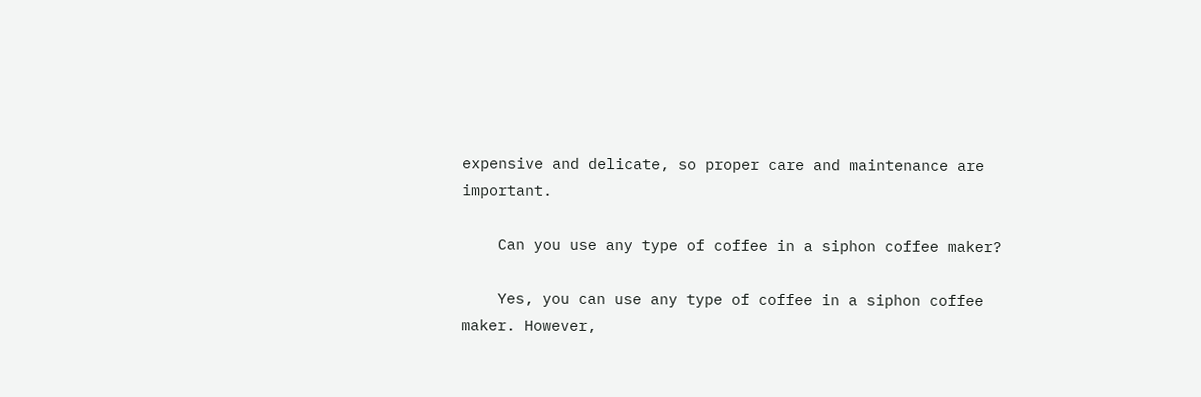expensive and delicate, so proper care and maintenance are important.

    Can you use any type of coffee in a siphon coffee maker?

    Yes, you can use any type of coffee in a siphon coffee maker. However,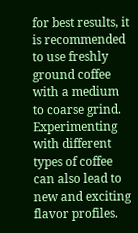for best results, it is recommended to use freshly ground coffee with a medium to coarse grind. Experimenting with different types of coffee can also lead to new and exciting flavor profiles.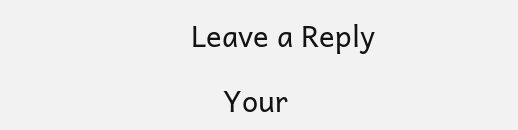Leave a Reply

    Your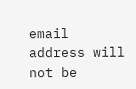email address will not be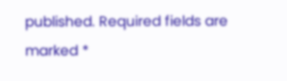published. Required fields are marked *